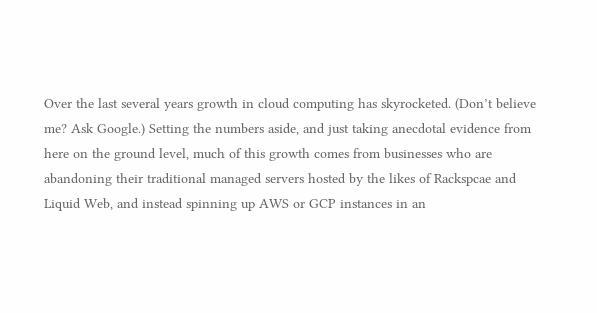Over the last several years growth in cloud computing has skyrocketed. (Don’t believe me? Ask Google.) Setting the numbers aside, and just taking anecdotal evidence from here on the ground level, much of this growth comes from businesses who are abandoning their traditional managed servers hosted by the likes of Rackspcae and Liquid Web, and instead spinning up AWS or GCP instances in an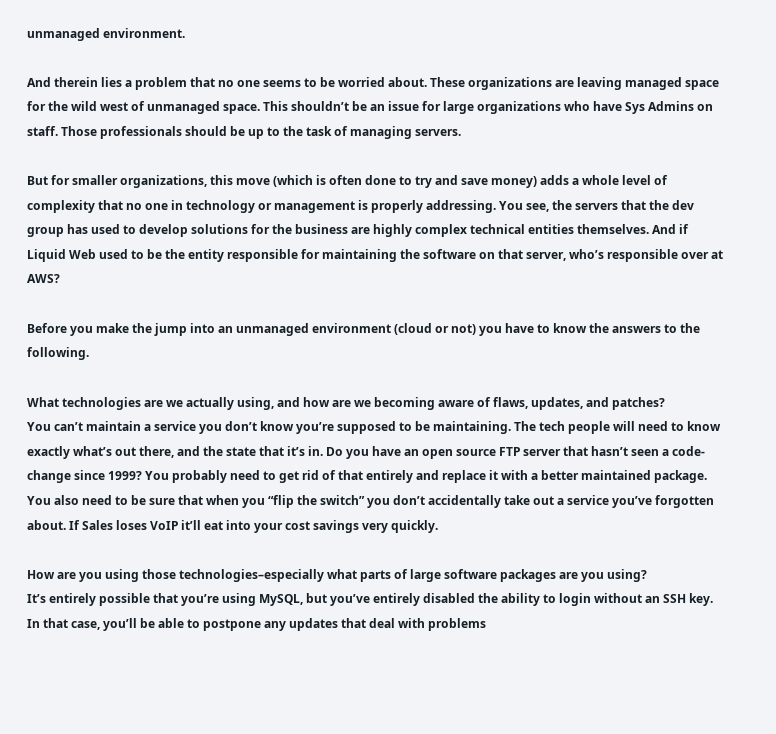unmanaged environment.

And therein lies a problem that no one seems to be worried about. These organizations are leaving managed space for the wild west of unmanaged space. This shouldn’t be an issue for large organizations who have Sys Admins on staff. Those professionals should be up to the task of managing servers.

But for smaller organizations, this move (which is often done to try and save money) adds a whole level of complexity that no one in technology or management is properly addressing. You see, the servers that the dev group has used to develop solutions for the business are highly complex technical entities themselves. And if Liquid Web used to be the entity responsible for maintaining the software on that server, who’s responsible over at AWS?

Before you make the jump into an unmanaged environment (cloud or not) you have to know the answers to the following.

What technologies are we actually using, and how are we becoming aware of flaws, updates, and patches?
You can’t maintain a service you don’t know you’re supposed to be maintaining. The tech people will need to know exactly what’s out there, and the state that it’s in. Do you have an open source FTP server that hasn’t seen a code-change since 1999? You probably need to get rid of that entirely and replace it with a better maintained package. You also need to be sure that when you “flip the switch” you don’t accidentally take out a service you’ve forgotten about. If Sales loses VoIP it’ll eat into your cost savings very quickly.

How are you using those technologies–especially what parts of large software packages are you using?
It’s entirely possible that you’re using MySQL, but you’ve entirely disabled the ability to login without an SSH key. In that case, you’ll be able to postpone any updates that deal with problems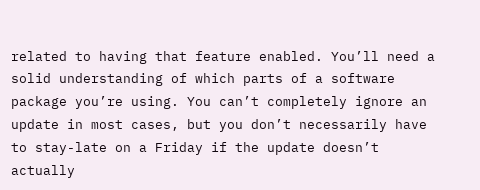related to having that feature enabled. You’ll need a solid understanding of which parts of a software package you’re using. You can’t completely ignore an update in most cases, but you don’t necessarily have to stay-late on a Friday if the update doesn’t actually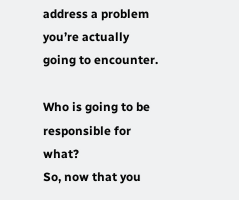address a problem you’re actually going to encounter.

Who is going to be responsible for what?
So, now that you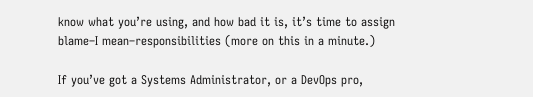know what you’re using, and how bad it is, it’s time to assign blame–I mean–responsibilities (more on this in a minute.)

If you’ve got a Systems Administrator, or a DevOps pro,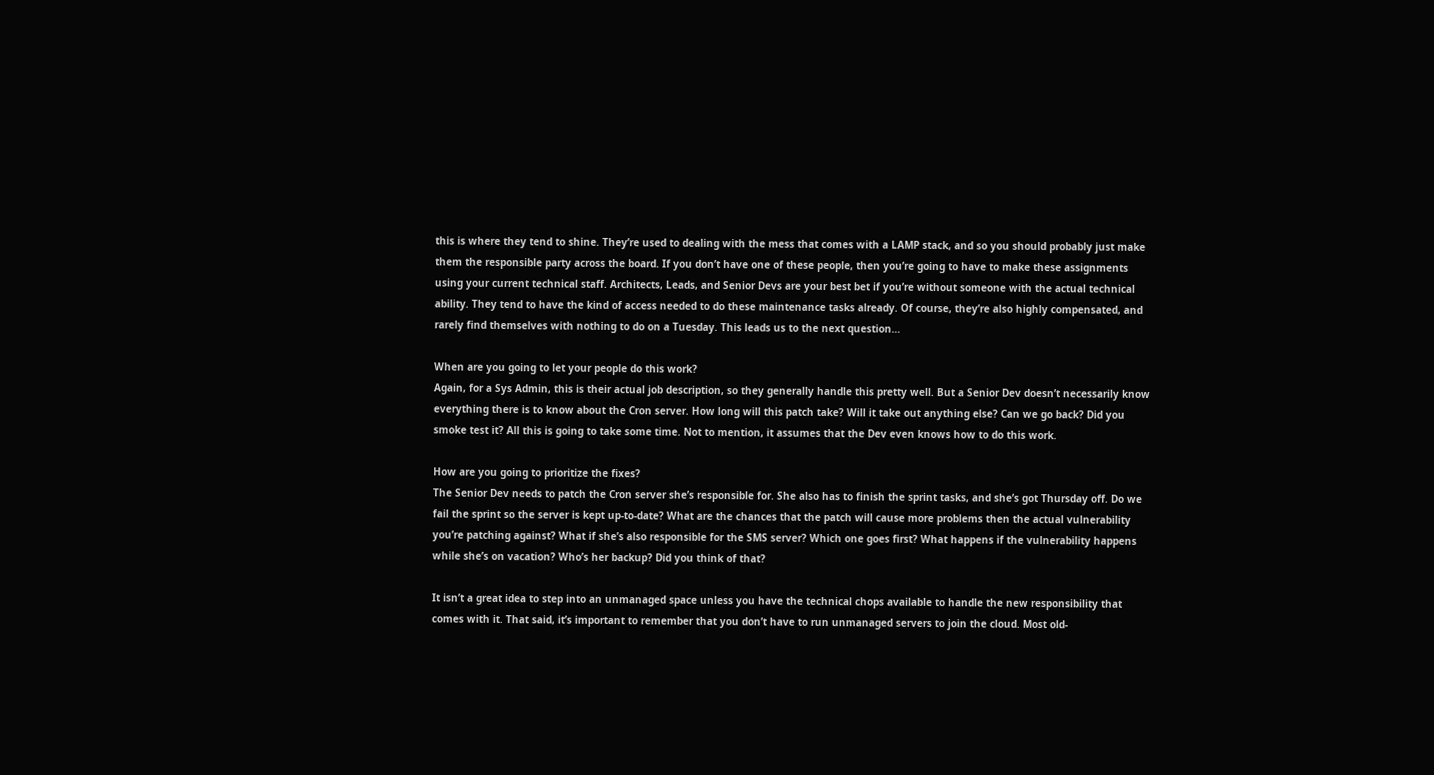this is where they tend to shine. They’re used to dealing with the mess that comes with a LAMP stack, and so you should probably just make them the responsible party across the board. If you don’t have one of these people, then you’re going to have to make these assignments using your current technical staff. Architects, Leads, and Senior Devs are your best bet if you’re without someone with the actual technical ability. They tend to have the kind of access needed to do these maintenance tasks already. Of course, they’re also highly compensated, and rarely find themselves with nothing to do on a Tuesday. This leads us to the next question…

When are you going to let your people do this work?
Again, for a Sys Admin, this is their actual job description, so they generally handle this pretty well. But a Senior Dev doesn’t necessarily know everything there is to know about the Cron server. How long will this patch take? Will it take out anything else? Can we go back? Did you smoke test it? All this is going to take some time. Not to mention, it assumes that the Dev even knows how to do this work.

How are you going to prioritize the fixes?
The Senior Dev needs to patch the Cron server she’s responsible for. She also has to finish the sprint tasks, and she’s got Thursday off. Do we fail the sprint so the server is kept up-to-date? What are the chances that the patch will cause more problems then the actual vulnerability you’re patching against? What if she’s also responsible for the SMS server? Which one goes first? What happens if the vulnerability happens while she’s on vacation? Who’s her backup? Did you think of that?

It isn’t a great idea to step into an unmanaged space unless you have the technical chops available to handle the new responsibility that comes with it. That said, it’s important to remember that you don’t have to run unmanaged servers to join the cloud. Most old-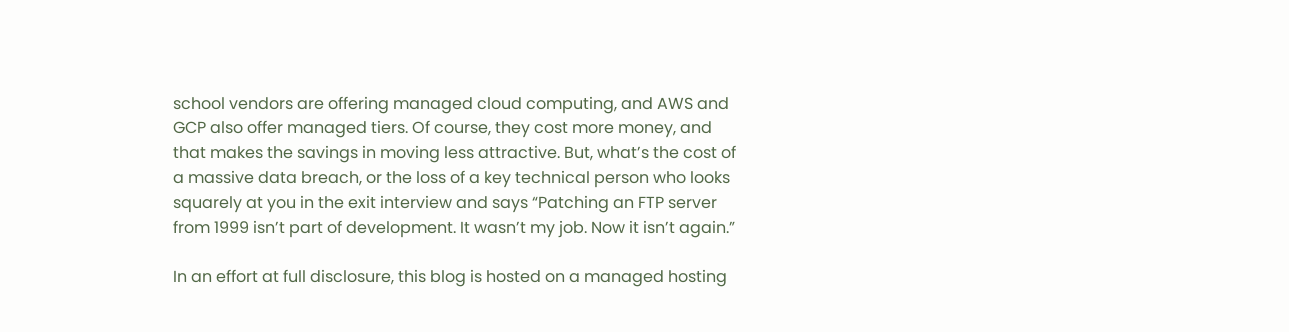school vendors are offering managed cloud computing, and AWS and GCP also offer managed tiers. Of course, they cost more money, and that makes the savings in moving less attractive. But, what’s the cost of a massive data breach, or the loss of a key technical person who looks squarely at you in the exit interview and says “Patching an FTP server from 1999 isn’t part of development. It wasn’t my job. Now it isn’t again.”

In an effort at full disclosure, this blog is hosted on a managed hosting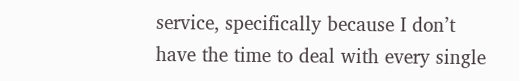service, specifically because I don’t have the time to deal with every single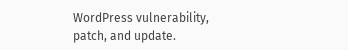WordPress vulnerability, patch, and update.